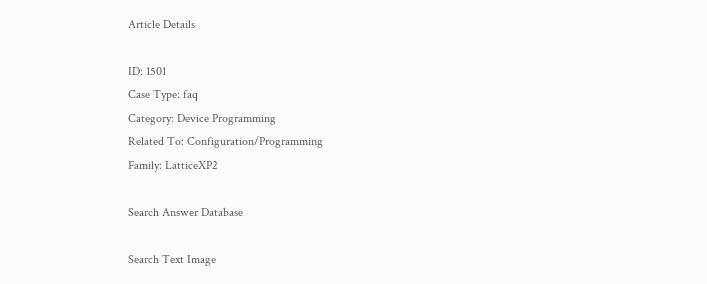Article Details

ID: 1501
Case Type: faq
Category: Device Programming
Related To: Configuration/Programming
Family: LatticeXP2

Search Answer Database

Search Text Image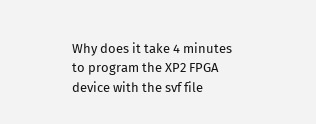Why does it take 4 minutes to program the XP2 FPGA device with the svf file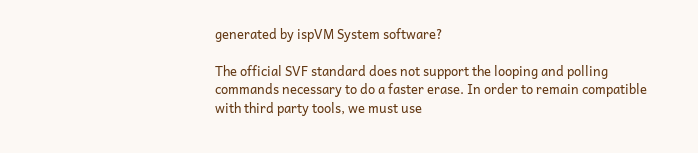generated by ispVM System software?

The official SVF standard does not support the looping and polling commands necessary to do a faster erase. In order to remain compatible with third party tools, we must use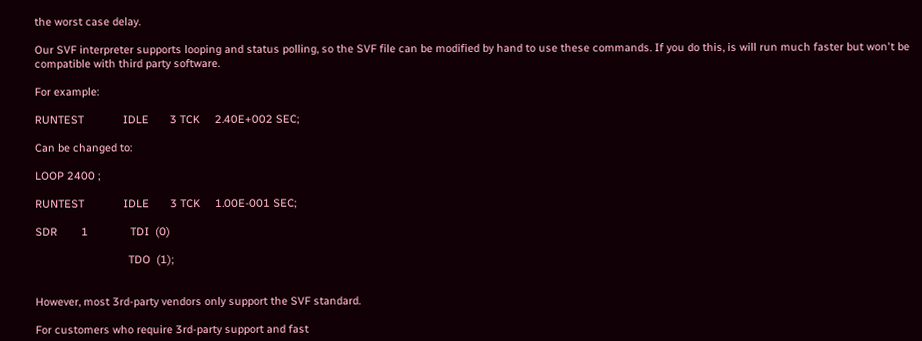the worst case delay.

Our SVF interpreter supports looping and status polling, so the SVF file can be modified by hand to use these commands. If you do this, is will run much faster but won't be compatible with third party software.

For example:

RUNTEST             IDLE       3 TCK     2.40E+002 SEC;

Can be changed to:

LOOP 2400 ;

RUNTEST             IDLE       3 TCK     1.00E-001 SEC;

SDR        1              TDI  (0)

                               TDO  (1);


However, most 3rd-party vendors only support the SVF standard.

For customers who require 3rd-party support and fast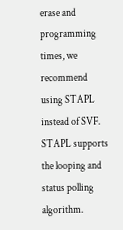erase and programming times, we recommend using STAPL instead of SVF. STAPL supports the looping and status polling algorithm.